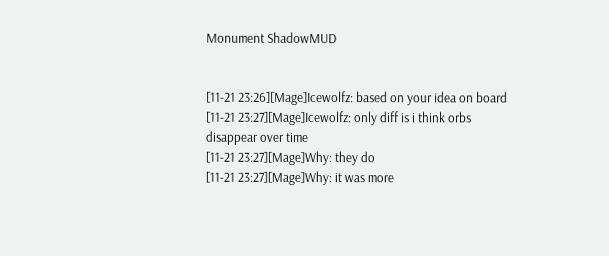Monument ShadowMUD


[11-21 23:26][Mage]Icewolfz: based on your idea on board
[11-21 23:27][Mage]Icewolfz: only diff is i think orbs disappear over time
[11-21 23:27][Mage]Why: they do
[11-21 23:27][Mage]Why: it was more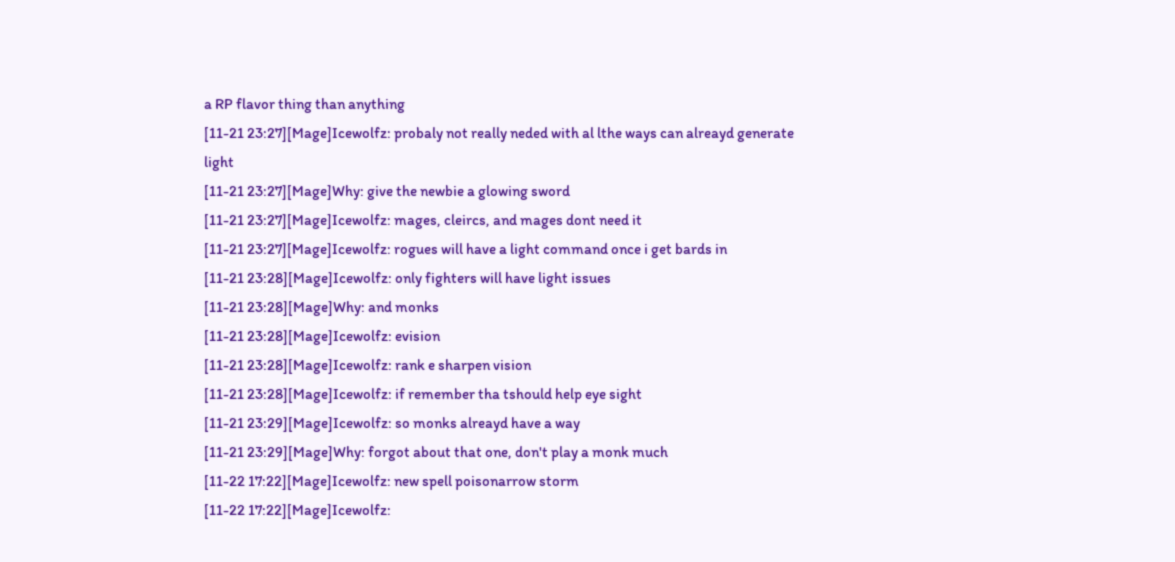a RP flavor thing than anything
[11-21 23:27][Mage]Icewolfz: probaly not really neded with al lthe ways can alreayd generate light
[11-21 23:27][Mage]Why: give the newbie a glowing sword
[11-21 23:27][Mage]Icewolfz: mages, cleircs, and mages dont need it
[11-21 23:27][Mage]Icewolfz: rogues will have a light command once i get bards in
[11-21 23:28][Mage]Icewolfz: only fighters will have light issues
[11-21 23:28][Mage]Why: and monks
[11-21 23:28][Mage]Icewolfz: evision
[11-21 23:28][Mage]Icewolfz: rank e sharpen vision
[11-21 23:28][Mage]Icewolfz: if remember tha tshould help eye sight
[11-21 23:29][Mage]Icewolfz: so monks alreayd have a way
[11-21 23:29][Mage]Why: forgot about that one, don't play a monk much
[11-22 17:22][Mage]Icewolfz: new spell poisonarrow storm
[11-22 17:22][Mage]Icewolfz: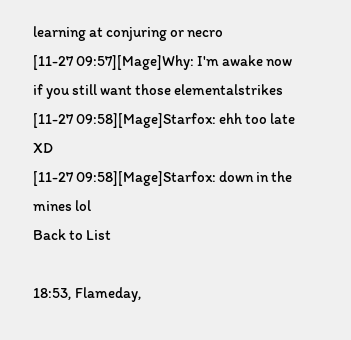learning at conjuring or necro
[11-27 09:57][Mage]Why: I'm awake now if you still want those elementalstrikes
[11-27 09:58][Mage]Starfox: ehh too late XD
[11-27 09:58][Mage]Starfox: down in the mines lol
Back to List

18:53, Flameday,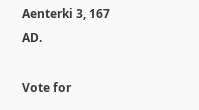Aenterki 3, 167 AD.

Vote for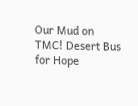Our Mud on TMC! Desert Bus for Hope